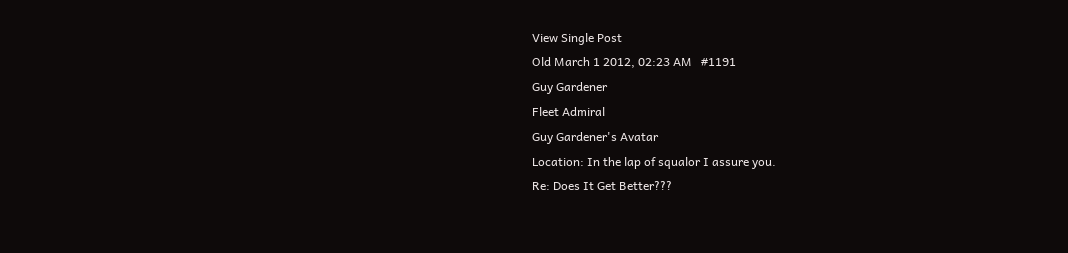View Single Post
Old March 1 2012, 02:23 AM   #1191
Guy Gardener
Fleet Admiral
Guy Gardener's Avatar
Location: In the lap of squalor I assure you.
Re: Does It Get Better???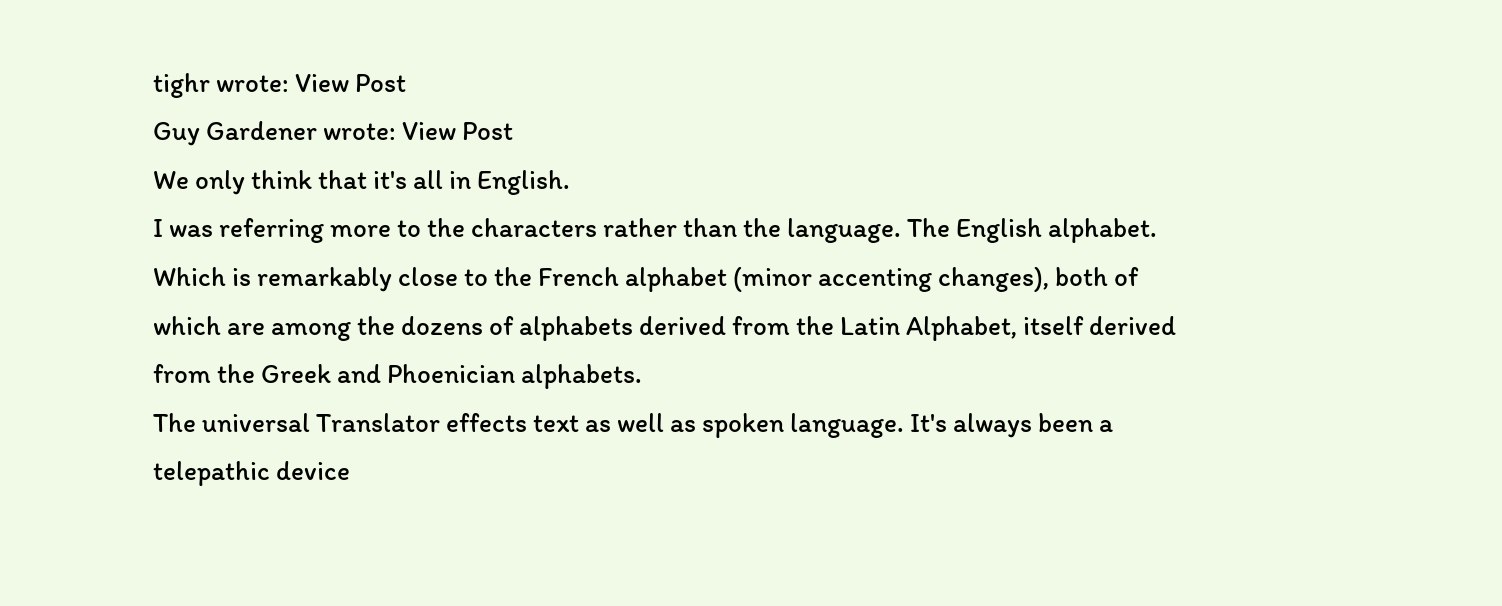tighr wrote: View Post
Guy Gardener wrote: View Post
We only think that it's all in English.
I was referring more to the characters rather than the language. The English alphabet. Which is remarkably close to the French alphabet (minor accenting changes), both of which are among the dozens of alphabets derived from the Latin Alphabet, itself derived from the Greek and Phoenician alphabets.
The universal Translator effects text as well as spoken language. It's always been a telepathic device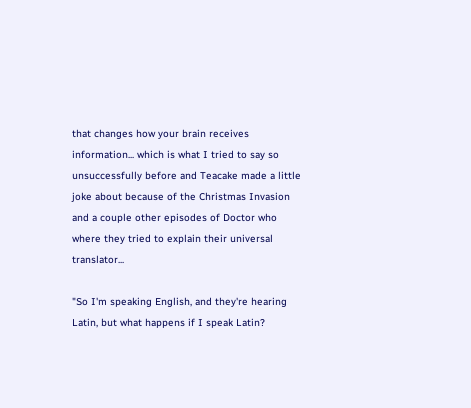that changes how your brain receives information... which is what I tried to say so unsuccessfully before and Teacake made a little joke about because of the Christmas Invasion and a couple other episodes of Doctor who where they tried to explain their universal translator...

"So I'm speaking English, and they're hearing Latin, but what happens if I speak Latin?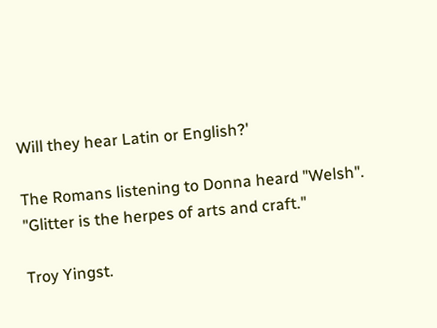Will they hear Latin or English?'

The Romans listening to Donna heard "Welsh".
"Glitter is the herpes of arts and craft."

Troy Yingst.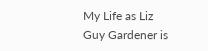My Life as Liz
Guy Gardener is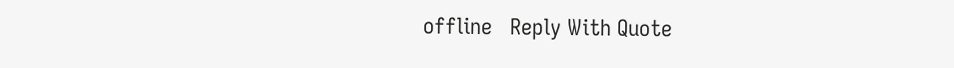offline   Reply With Quote